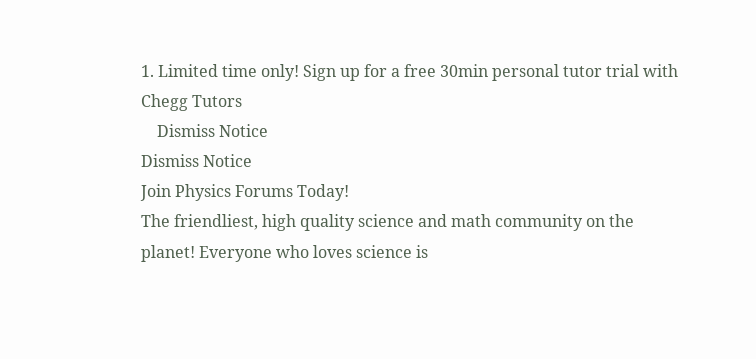1. Limited time only! Sign up for a free 30min personal tutor trial with Chegg Tutors
    Dismiss Notice
Dismiss Notice
Join Physics Forums Today!
The friendliest, high quality science and math community on the planet! Everyone who loves science is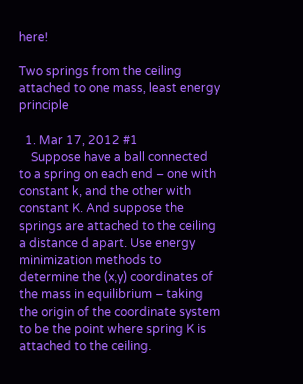here!

Two springs from the ceiling attached to one mass, least energy principle

  1. Mar 17, 2012 #1
    Suppose have a ball connected to a spring on each end – one with constant k, and the other with constant K. And suppose the springs are attached to the ceiling a distance d apart. Use energy minimization methods to determine the (x,y) coordinates of the mass in equilibrium – taking the origin of the coordinate system to be the point where spring K is attached to the ceiling.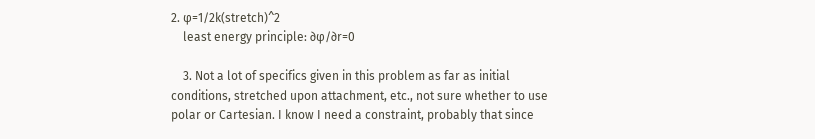2. φ=1/2k(stretch)^2
    least energy principle: ∂φ/∂r=0

    3. Not a lot of specifics given in this problem as far as initial conditions, stretched upon attachment, etc., not sure whether to use polar or Cartesian. I know I need a constraint, probably that since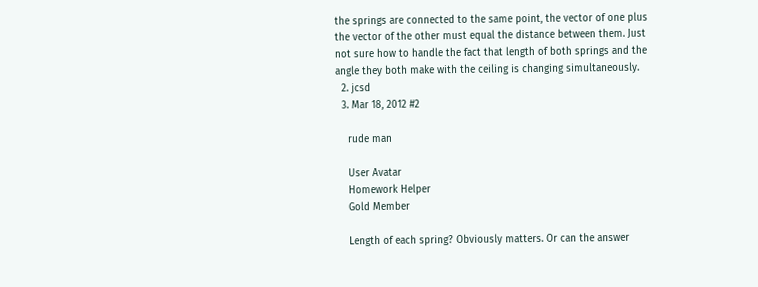the springs are connected to the same point, the vector of one plus the vector of the other must equal the distance between them. Just not sure how to handle the fact that length of both springs and the angle they both make with the ceiling is changing simultaneously.
  2. jcsd
  3. Mar 18, 2012 #2

    rude man

    User Avatar
    Homework Helper
    Gold Member

    Length of each spring? Obviously matters. Or can the answer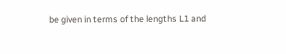be given in terms of the lengths L1 and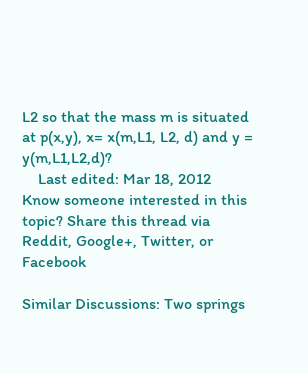L2 so that the mass m is situated at p(x,y), x= x(m,L1, L2, d) and y = y(m,L1,L2,d)?
    Last edited: Mar 18, 2012
Know someone interested in this topic? Share this thread via Reddit, Google+, Twitter, or Facebook

Similar Discussions: Two springs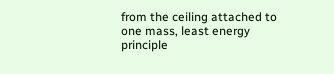from the ceiling attached to one mass, least energy principle